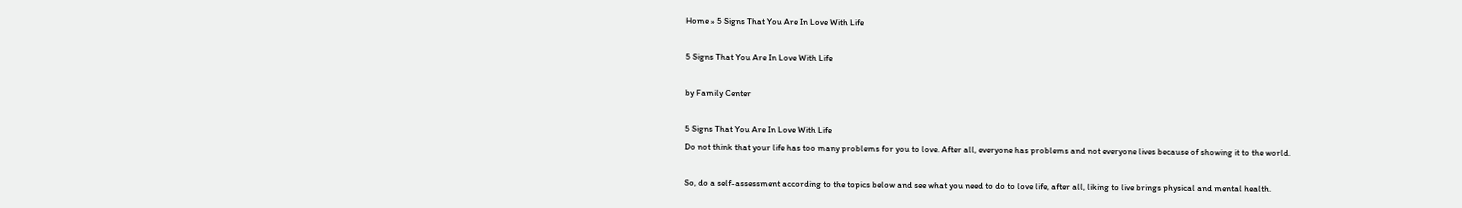Home » 5 Signs That You Are In Love With Life

5 Signs That You Are In Love With Life

by Family Center

5 Signs That You Are In Love With Life
Do not think that your life has too many problems for you to love. After all, everyone has problems and not everyone lives because of showing it to the world.

So, do a self-assessment according to the topics below and see what you need to do to love life, after all, liking to live brings physical and mental health.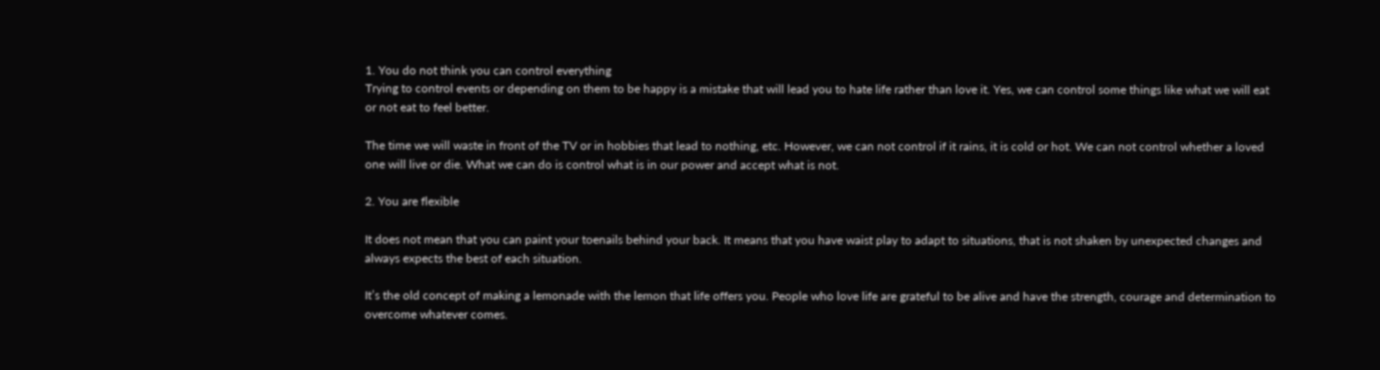1. You do not think you can control everything
Trying to control events or depending on them to be happy is a mistake that will lead you to hate life rather than love it. Yes, we can control some things like what we will eat or not eat to feel better.

The time we will waste in front of the TV or in hobbies that lead to nothing, etc. However, we can not control if it rains, it is cold or hot. We can not control whether a loved one will live or die. What we can do is control what is in our power and accept what is not.

2. You are flexible

It does not mean that you can paint your toenails behind your back. It means that you have waist play to adapt to situations, that is not shaken by unexpected changes and always expects the best of each situation.

It’s the old concept of making a lemonade with the lemon that life offers you. People who love life are grateful to be alive and have the strength, courage and determination to overcome whatever comes.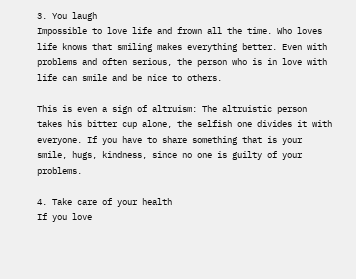3. You laugh
Impossible to love life and frown all the time. Who loves life knows that smiling makes everything better. Even with problems and often serious, the person who is in love with life can smile and be nice to others.

This is even a sign of altruism: The altruistic person takes his bitter cup alone, the selfish one divides it with everyone. If you have to share something that is your smile, hugs, kindness, since no one is guilty of your problems.

4. Take care of your health
If you love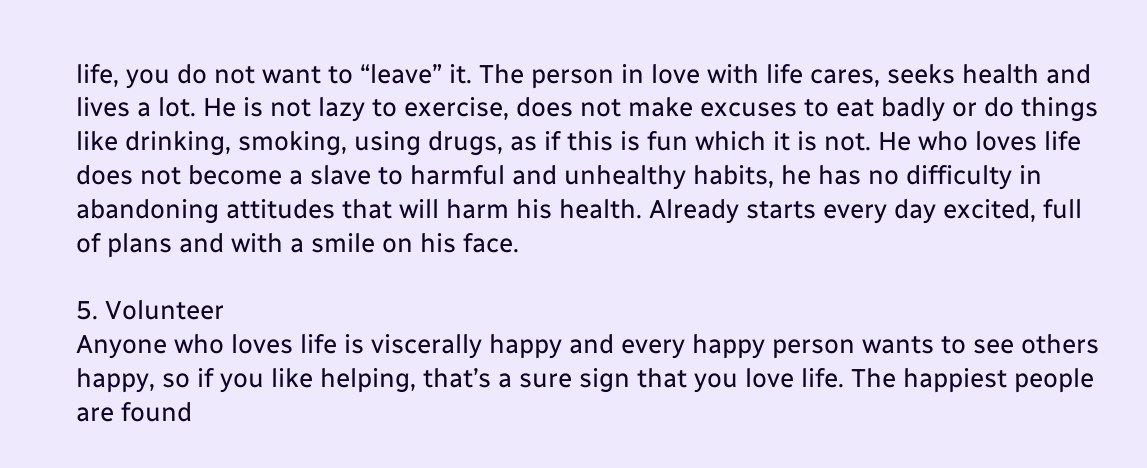life, you do not want to “leave” it. The person in love with life cares, seeks health and lives a lot. He is not lazy to exercise, does not make excuses to eat badly or do things like drinking, smoking, using drugs, as if this is fun which it is not. He who loves life does not become a slave to harmful and unhealthy habits, he has no difficulty in abandoning attitudes that will harm his health. Already starts every day excited, full of plans and with a smile on his face.

5. Volunteer
Anyone who loves life is viscerally happy and every happy person wants to see others happy, so if you like helping, that’s a sure sign that you love life. The happiest people are found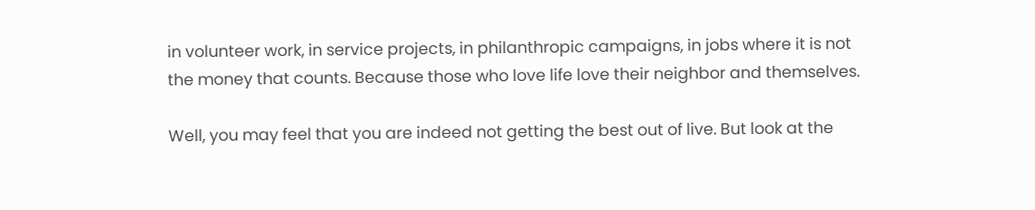in volunteer work, in service projects, in philanthropic campaigns, in jobs where it is not the money that counts. Because those who love life love their neighbor and themselves.

Well, you may feel that you are indeed not getting the best out of live. But look at the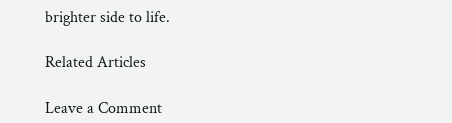brighter side to life.

Related Articles

Leave a Comment